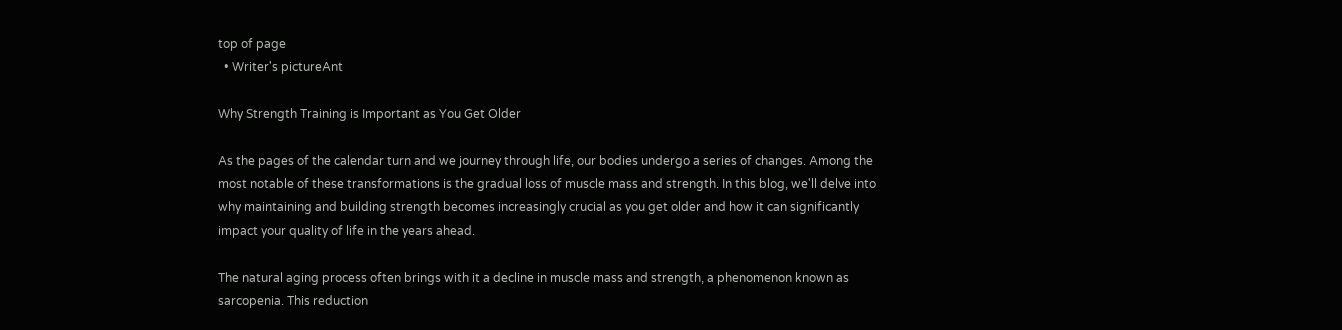top of page
  • Writer's pictureAnt

Why Strength Training is Important as You Get Older

As the pages of the calendar turn and we journey through life, our bodies undergo a series of changes. Among the most notable of these transformations is the gradual loss of muscle mass and strength. In this blog, we'll delve into why maintaining and building strength becomes increasingly crucial as you get older and how it can significantly impact your quality of life in the years ahead.

The natural aging process often brings with it a decline in muscle mass and strength, a phenomenon known as sarcopenia. This reduction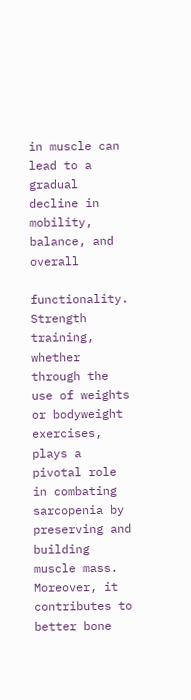in muscle can lead to a gradual decline in mobility, balance, and overall

functionality. Strength training, whether through the use of weights or bodyweight exercises, plays a pivotal role in combating sarcopenia by preserving and building muscle mass. Moreover, it contributes to better bone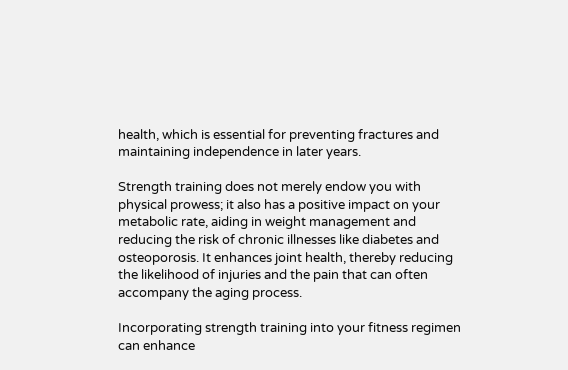health, which is essential for preventing fractures and maintaining independence in later years.

Strength training does not merely endow you with physical prowess; it also has a positive impact on your metabolic rate, aiding in weight management and reducing the risk of chronic illnesses like diabetes and osteoporosis. It enhances joint health, thereby reducing the likelihood of injuries and the pain that can often accompany the aging process.

Incorporating strength training into your fitness regimen can enhance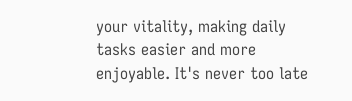your vitality, making daily tasks easier and more enjoyable. It's never too late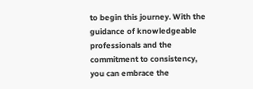to begin this journey. With the guidance of knowledgeable professionals and the commitment to consistency, you can embrace the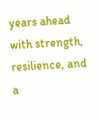years ahead with strength, resilience, and a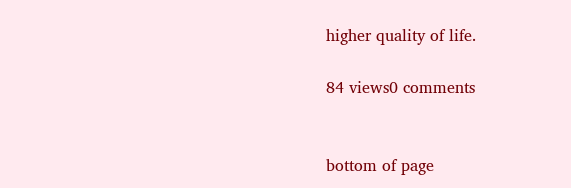higher quality of life.

84 views0 comments


bottom of page